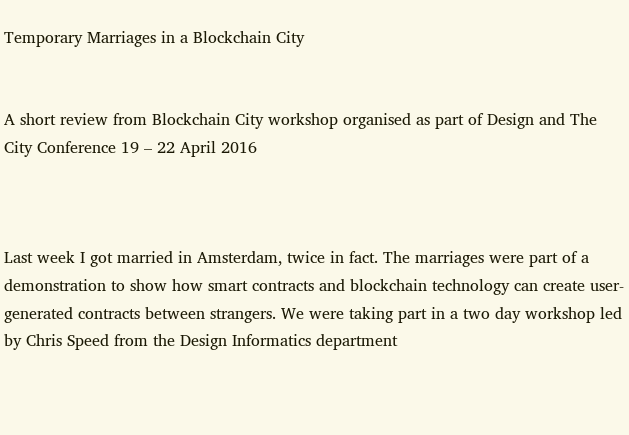Temporary Marriages in a Blockchain City


A short review from Blockchain City workshop organised as part of Design and The City Conference 19 – 22 April 2016



Last week I got married in Amsterdam, twice in fact. The marriages were part of a demonstration to show how smart contracts and blockchain technology can create user-generated contracts between strangers. We were taking part in a two day workshop led by Chris Speed from the Design Informatics department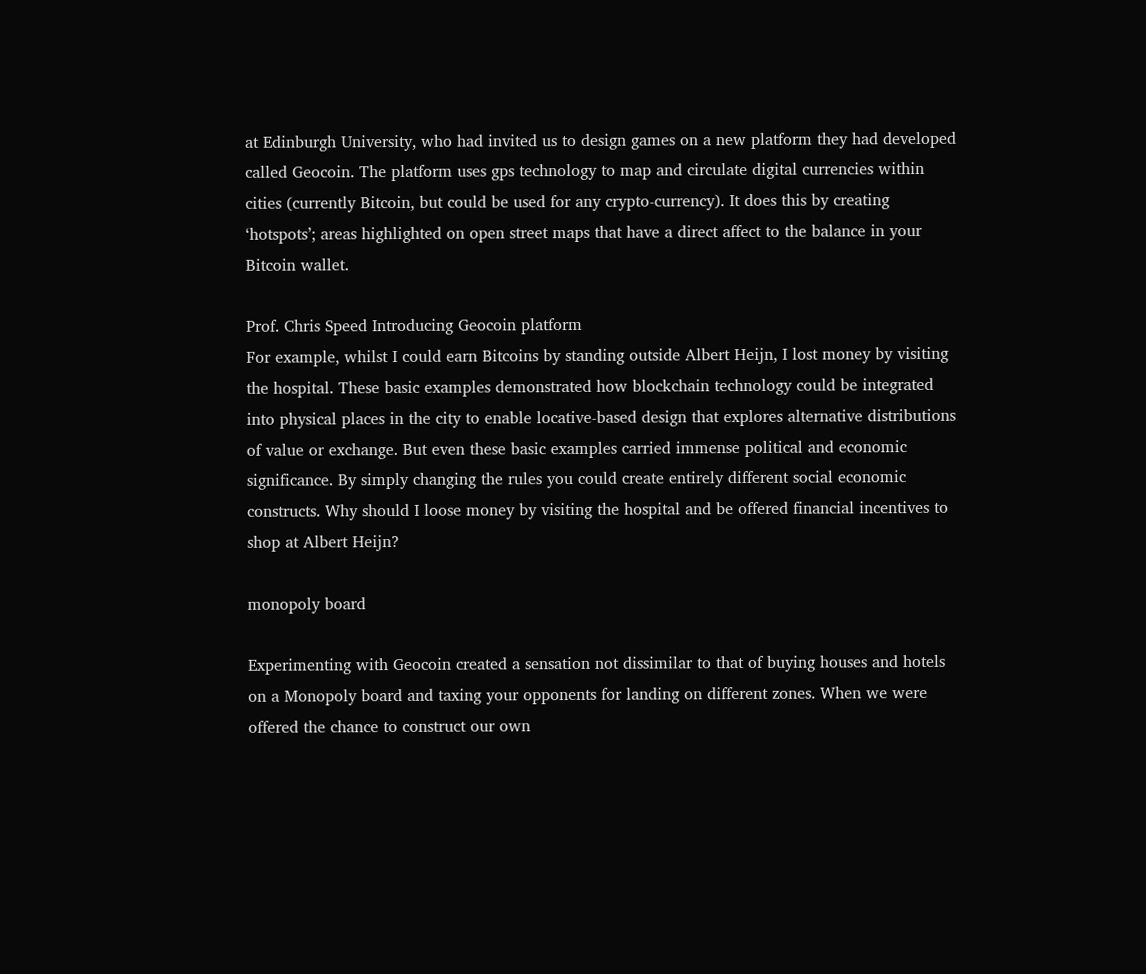at Edinburgh University, who had invited us to design games on a new platform they had developed called Geocoin. The platform uses gps technology to map and circulate digital currencies within cities (currently Bitcoin, but could be used for any crypto-currency). It does this by creating ‘hotspots’; areas highlighted on open street maps that have a direct affect to the balance in your Bitcoin wallet.

Prof. Chris Speed Introducing Geocoin platform
For example, whilst I could earn Bitcoins by standing outside Albert Heijn, I lost money by visiting the hospital. These basic examples demonstrated how blockchain technology could be integrated into physical places in the city to enable locative-based design that explores alternative distributions of value or exchange. But even these basic examples carried immense political and economic significance. By simply changing the rules you could create entirely different social economic constructs. Why should I loose money by visiting the hospital and be offered financial incentives to shop at Albert Heijn?

monopoly board

Experimenting with Geocoin created a sensation not dissimilar to that of buying houses and hotels on a Monopoly board and taxing your opponents for landing on different zones. When we were offered the chance to construct our own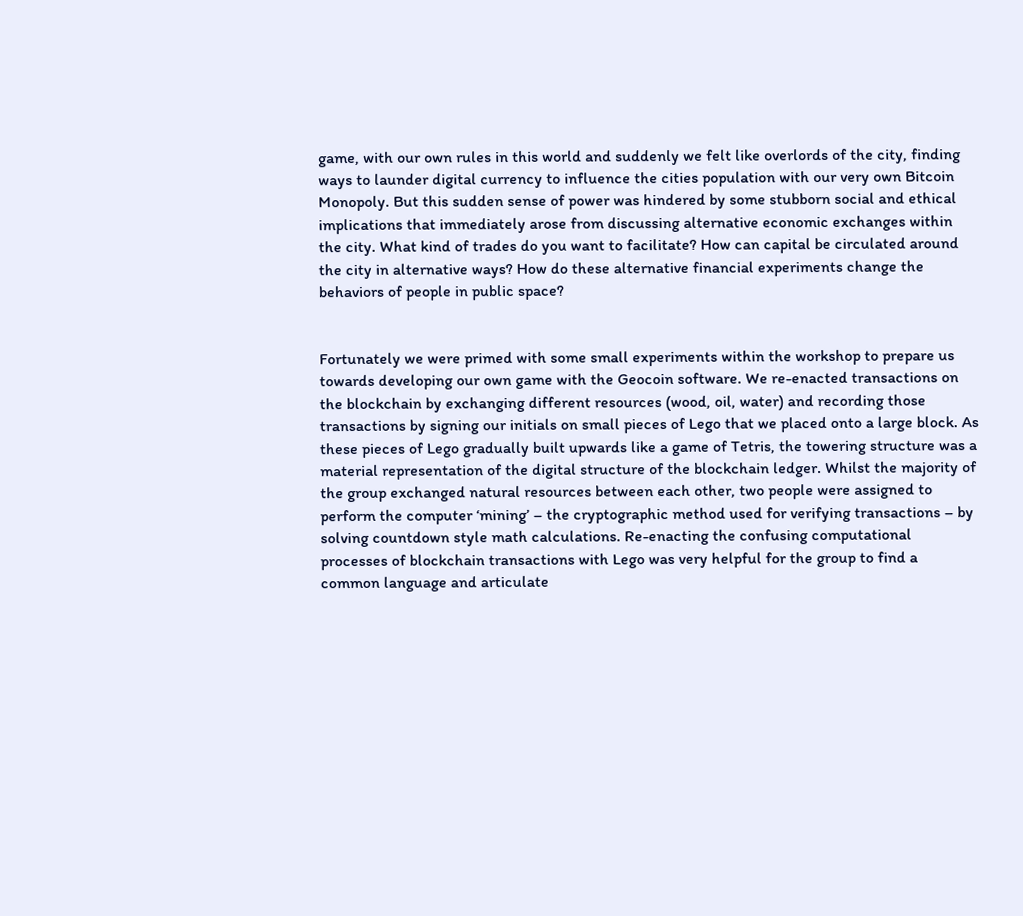game, with our own rules in this world and suddenly we felt like overlords of the city, finding ways to launder digital currency to influence the cities population with our very own Bitcoin Monopoly. But this sudden sense of power was hindered by some stubborn social and ethical implications that immediately arose from discussing alternative economic exchanges within the city. What kind of trades do you want to facilitate? How can capital be circulated around the city in alternative ways? How do these alternative financial experiments change the behaviors of people in public space?


Fortunately we were primed with some small experiments within the workshop to prepare us towards developing our own game with the Geocoin software. We re-enacted transactions on the blockchain by exchanging different resources (wood, oil, water) and recording those transactions by signing our initials on small pieces of Lego that we placed onto a large block. As these pieces of Lego gradually built upwards like a game of Tetris, the towering structure was a material representation of the digital structure of the blockchain ledger. Whilst the majority of the group exchanged natural resources between each other, two people were assigned to perform the computer ‘mining’ – the cryptographic method used for verifying transactions – by solving countdown style math calculations. Re-enacting the confusing computational processes of blockchain transactions with Lego was very helpful for the group to find a common language and articulate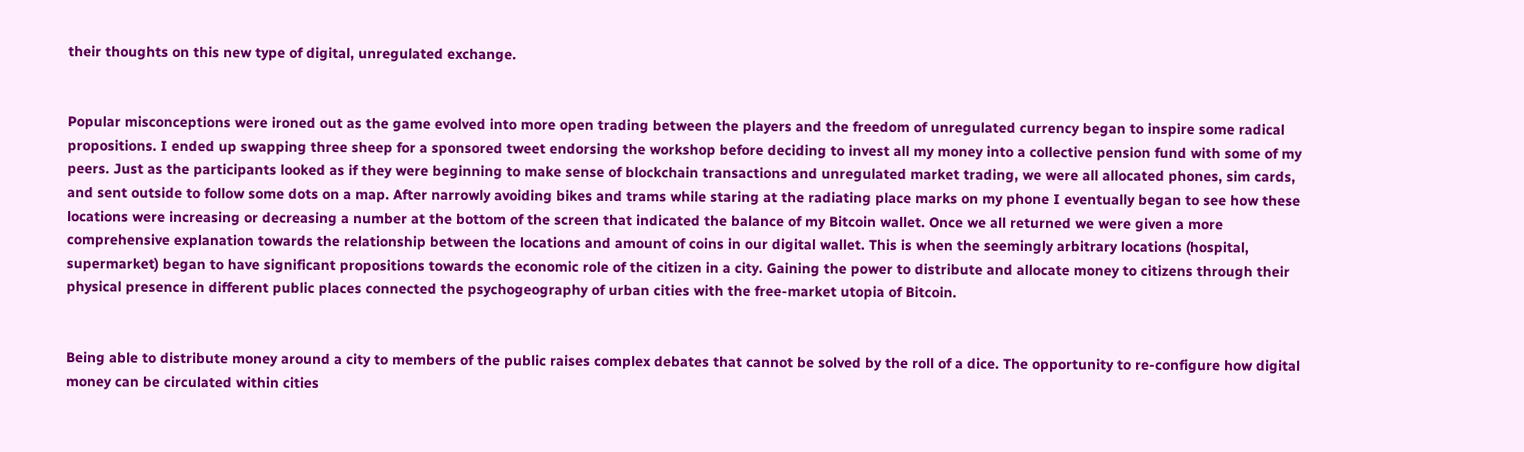their thoughts on this new type of digital, unregulated exchange.


Popular misconceptions were ironed out as the game evolved into more open trading between the players and the freedom of unregulated currency began to inspire some radical propositions. I ended up swapping three sheep for a sponsored tweet endorsing the workshop before deciding to invest all my money into a collective pension fund with some of my peers. Just as the participants looked as if they were beginning to make sense of blockchain transactions and unregulated market trading, we were all allocated phones, sim cards, and sent outside to follow some dots on a map. After narrowly avoiding bikes and trams while staring at the radiating place marks on my phone I eventually began to see how these locations were increasing or decreasing a number at the bottom of the screen that indicated the balance of my Bitcoin wallet. Once we all returned we were given a more comprehensive explanation towards the relationship between the locations and amount of coins in our digital wallet. This is when the seemingly arbitrary locations (hospital, supermarket) began to have significant propositions towards the economic role of the citizen in a city. Gaining the power to distribute and allocate money to citizens through their physical presence in different public places connected the psychogeography of urban cities with the free-market utopia of Bitcoin.


Being able to distribute money around a city to members of the public raises complex debates that cannot be solved by the roll of a dice. The opportunity to re-configure how digital money can be circulated within cities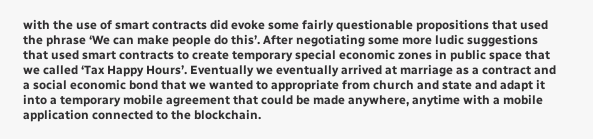with the use of smart contracts did evoke some fairly questionable propositions that used the phrase ‘We can make people do this’. After negotiating some more ludic suggestions that used smart contracts to create temporary special economic zones in public space that we called ‘Tax Happy Hours’. Eventually we eventually arrived at marriage as a contract and a social economic bond that we wanted to appropriate from church and state and adapt it into a temporary mobile agreement that could be made anywhere, anytime with a mobile application connected to the blockchain.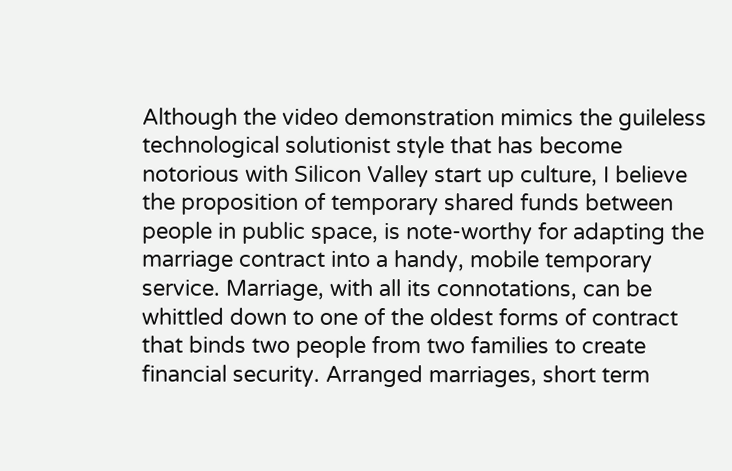Although the video demonstration mimics the guileless technological solutionist style that has become notorious with Silicon Valley start up culture, I believe the proposition of temporary shared funds between people in public space, is note-worthy for adapting the marriage contract into a handy, mobile temporary service. Marriage, with all its connotations, can be whittled down to one of the oldest forms of contract that binds two people from two families to create financial security. Arranged marriages, short term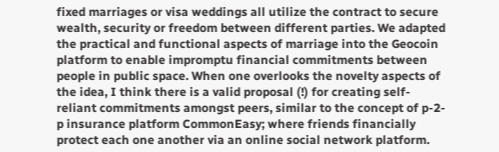fixed marriages or visa weddings all utilize the contract to secure wealth, security or freedom between different parties. We adapted the practical and functional aspects of marriage into the Geocoin platform to enable impromptu financial commitments between people in public space. When one overlooks the novelty aspects of the idea, I think there is a valid proposal (!) for creating self-reliant commitments amongst peers, similar to the concept of p-2-p insurance platform CommonEasy; where friends financially protect each one another via an online social network platform.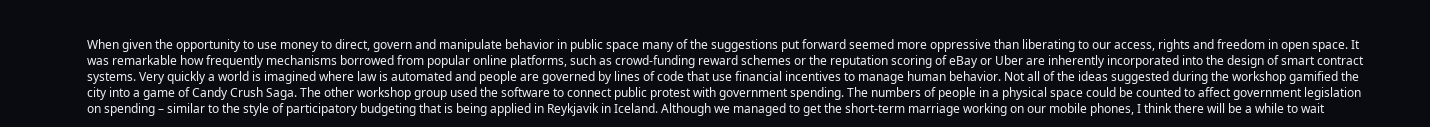When given the opportunity to use money to direct, govern and manipulate behavior in public space many of the suggestions put forward seemed more oppressive than liberating to our access, rights and freedom in open space. It was remarkable how frequently mechanisms borrowed from popular online platforms, such as crowd-funding reward schemes or the reputation scoring of eBay or Uber are inherently incorporated into the design of smart contract systems. Very quickly a world is imagined where law is automated and people are governed by lines of code that use financial incentives to manage human behavior. Not all of the ideas suggested during the workshop gamified the city into a game of Candy Crush Saga. The other workshop group used the software to connect public protest with government spending. The numbers of people in a physical space could be counted to affect government legislation on spending – similar to the style of participatory budgeting that is being applied in Reykjavik in Iceland. Although we managed to get the short-term marriage working on our mobile phones, I think there will be a while to wait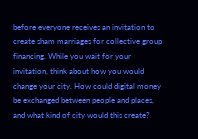before everyone receives an invitation to create sham marriages for collective group financing. While you wait for your invitation, think about how you would change your city. How could digital money be exchanged between people and places, and what kind of city would this create?